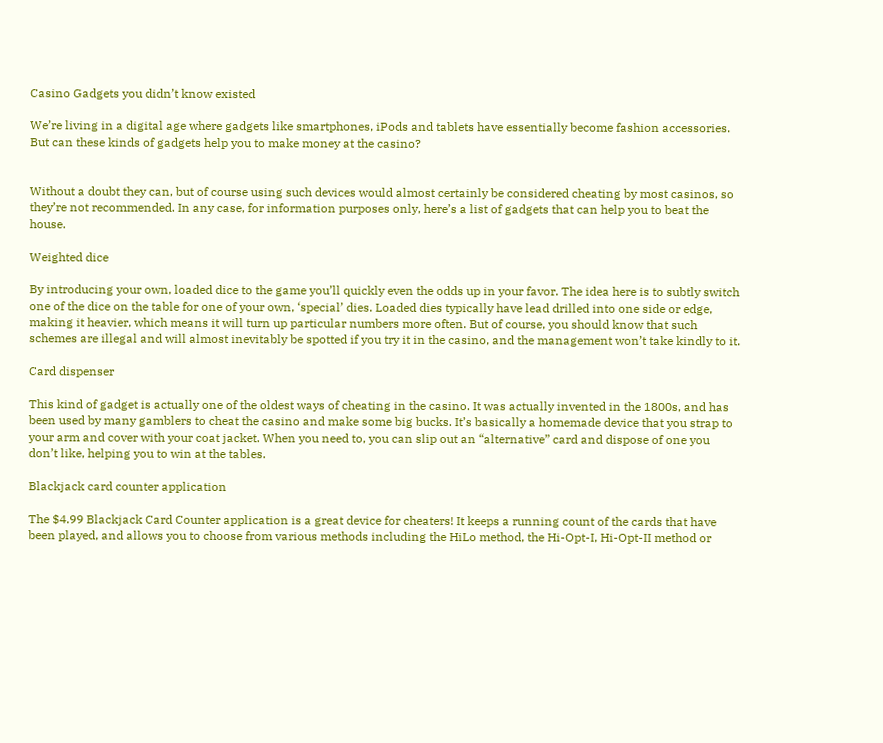Casino Gadgets you didn’t know existed

We’re living in a digital age where gadgets like smartphones, iPods and tablets have essentially become fashion accessories. But can these kinds of gadgets help you to make money at the casino?


Without a doubt they can, but of course using such devices would almost certainly be considered cheating by most casinos, so they’re not recommended. In any case, for information purposes only, here’s a list of gadgets that can help you to beat the house.

Weighted dice

By introducing your own, loaded dice to the game you’ll quickly even the odds up in your favor. The idea here is to subtly switch one of the dice on the table for one of your own, ‘special’ dies. Loaded dies typically have lead drilled into one side or edge, making it heavier, which means it will turn up particular numbers more often. But of course, you should know that such schemes are illegal and will almost inevitably be spotted if you try it in the casino, and the management won’t take kindly to it.

Card dispenser

This kind of gadget is actually one of the oldest ways of cheating in the casino. It was actually invented in the 1800s, and has been used by many gamblers to cheat the casino and make some big bucks. It’s basically a homemade device that you strap to your arm and cover with your coat jacket. When you need to, you can slip out an “alternative” card and dispose of one you don’t like, helping you to win at the tables.

Blackjack card counter application

The $4.99 Blackjack Card Counter application is a great device for cheaters! It keeps a running count of the cards that have been played, and allows you to choose from various methods including the HiLo method, the Hi-Opt-I, Hi-Opt-II method or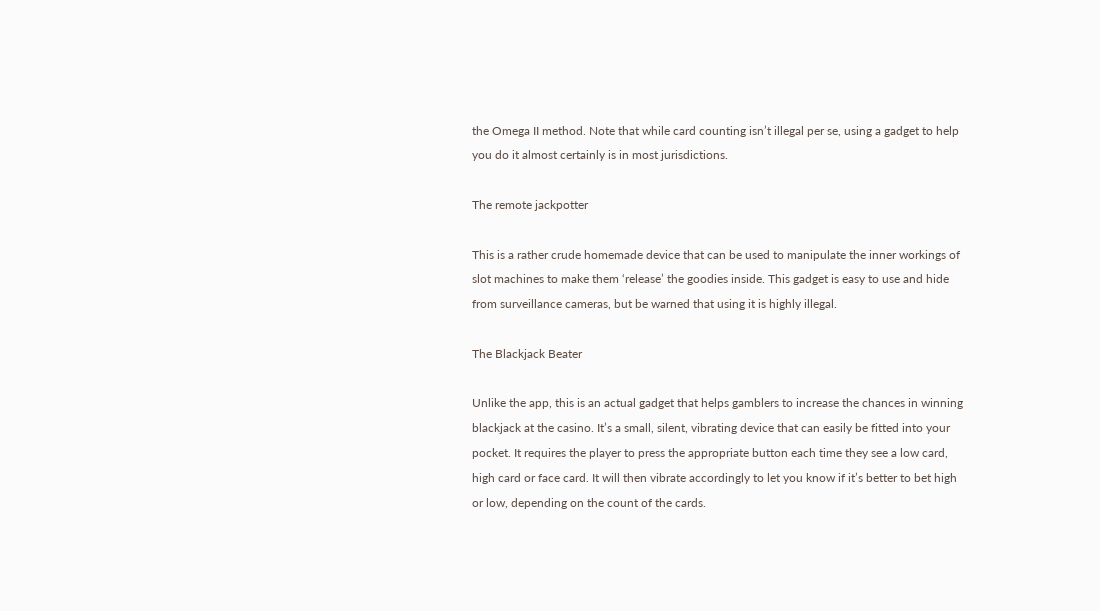the Omega II method. Note that while card counting isn’t illegal per se, using a gadget to help you do it almost certainly is in most jurisdictions.

The remote jackpotter

This is a rather crude homemade device that can be used to manipulate the inner workings of slot machines to make them ‘release’ the goodies inside. This gadget is easy to use and hide from surveillance cameras, but be warned that using it is highly illegal.

The Blackjack Beater

Unlike the app, this is an actual gadget that helps gamblers to increase the chances in winning blackjack at the casino. It’s a small, silent, vibrating device that can easily be fitted into your pocket. It requires the player to press the appropriate button each time they see a low card, high card or face card. It will then vibrate accordingly to let you know if it’s better to bet high or low, depending on the count of the cards.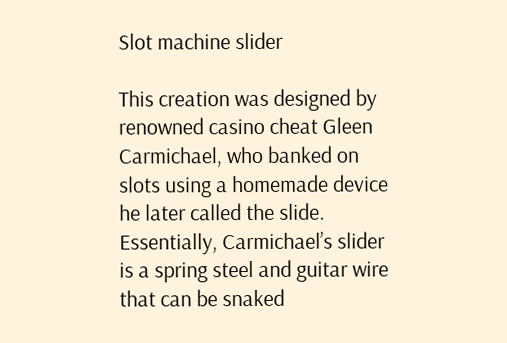Slot machine slider

This creation was designed by renowned casino cheat Gleen Carmichael, who banked on slots using a homemade device he later called the slide. Essentially, Carmichael’s slider is a spring steel and guitar wire that can be snaked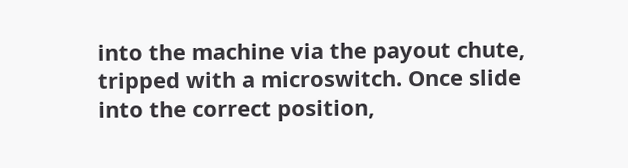into the machine via the payout chute, tripped with a microswitch. Once slide into the correct position,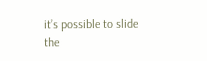it’s possible to slide the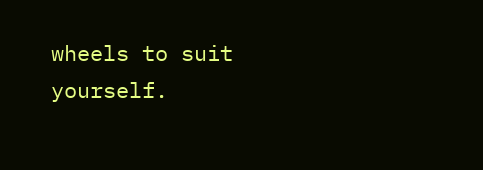wheels to suit yourself.